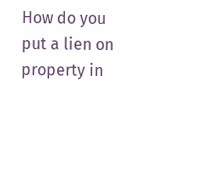How do you put a lien on property in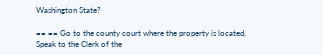Washington State?

== == Go to the county court where the property is located, Speak to the Clerk of the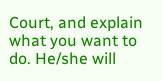Court, and explain what you want to do. He/she will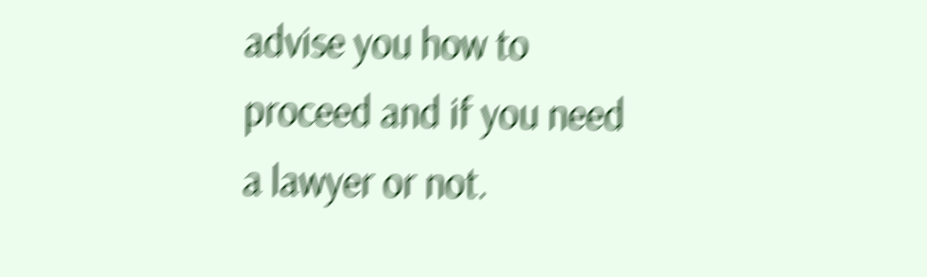advise you how to proceed and if you need a lawyer or not.